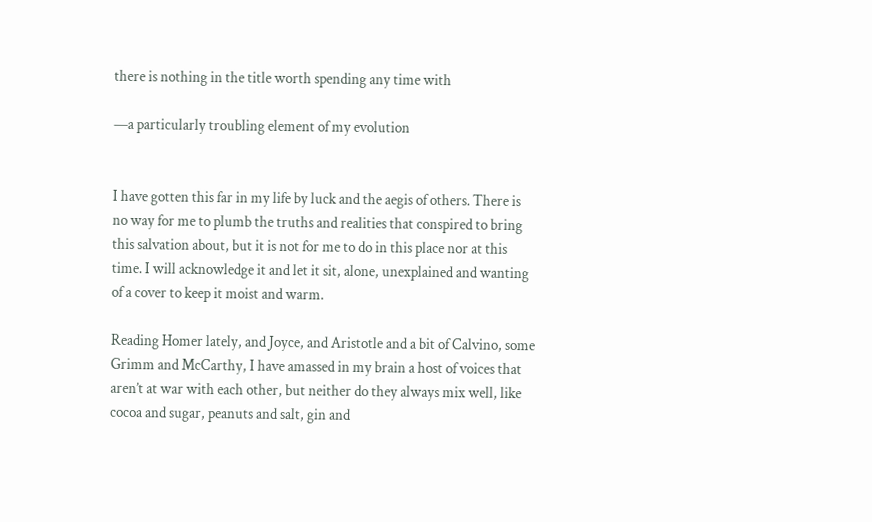there is nothing in the title worth spending any time with

—a particularly troubling element of my evolution


I have gotten this far in my life by luck and the aegis of others. There is no way for me to plumb the truths and realities that conspired to bring this salvation about, but it is not for me to do in this place nor at this time. I will acknowledge it and let it sit, alone, unexplained and wanting of a cover to keep it moist and warm.

Reading Homer lately, and Joyce, and Aristotle and a bit of Calvino, some Grimm and McCarthy, I have amassed in my brain a host of voices that aren’t at war with each other, but neither do they always mix well, like cocoa and sugar, peanuts and salt, gin and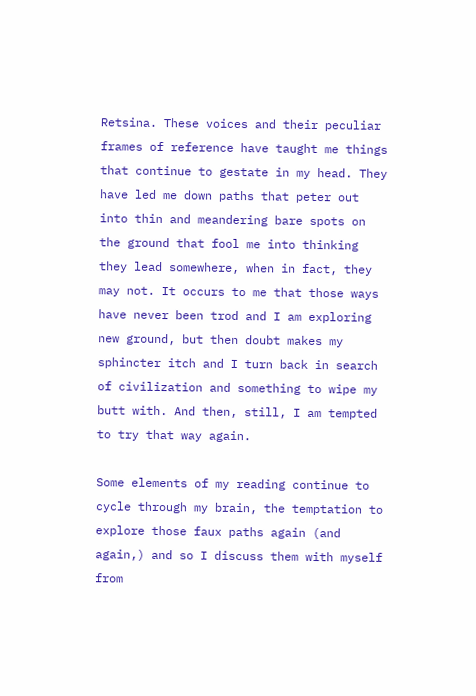Retsina. These voices and their peculiar frames of reference have taught me things that continue to gestate in my head. They have led me down paths that peter out into thin and meandering bare spots on the ground that fool me into thinking they lead somewhere, when in fact, they may not. It occurs to me that those ways have never been trod and I am exploring new ground, but then doubt makes my sphincter itch and I turn back in search of civilization and something to wipe my butt with. And then, still, I am tempted to try that way again.

Some elements of my reading continue to cycle through my brain, the temptation to explore those faux paths again (and again,) and so I discuss them with myself from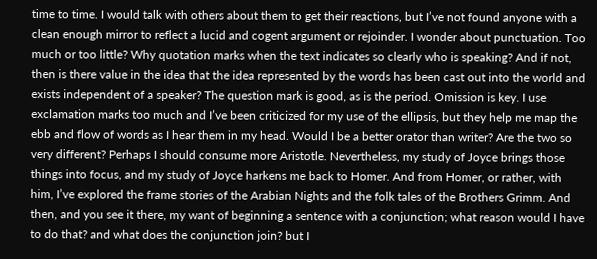time to time. I would talk with others about them to get their reactions, but I’ve not found anyone with a clean enough mirror to reflect a lucid and cogent argument or rejoinder. I wonder about punctuation. Too much or too little? Why quotation marks when the text indicates so clearly who is speaking? And if not, then is there value in the idea that the idea represented by the words has been cast out into the world and exists independent of a speaker? The question mark is good, as is the period. Omission is key. I use exclamation marks too much and I’ve been criticized for my use of the ellipsis, but they help me map the ebb and flow of words as I hear them in my head. Would I be a better orator than writer? Are the two so very different? Perhaps I should consume more Aristotle. Nevertheless, my study of Joyce brings those things into focus, and my study of Joyce harkens me back to Homer. And from Homer, or rather, with him, I’ve explored the frame stories of the Arabian Nights and the folk tales of the Brothers Grimm. And then, and you see it there, my want of beginning a sentence with a conjunction; what reason would I have to do that? and what does the conjunction join? but I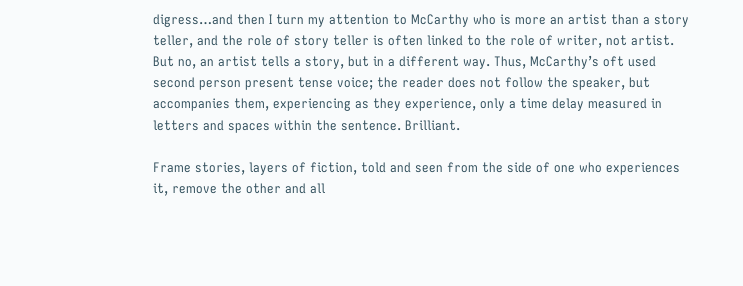digress…and then I turn my attention to McCarthy who is more an artist than a story teller, and the role of story teller is often linked to the role of writer, not artist. But no, an artist tells a story, but in a different way. Thus, McCarthy’s oft used second person present tense voice; the reader does not follow the speaker, but accompanies them, experiencing as they experience, only a time delay measured in letters and spaces within the sentence. Brilliant.

Frame stories, layers of fiction, told and seen from the side of one who experiences it, remove the other and all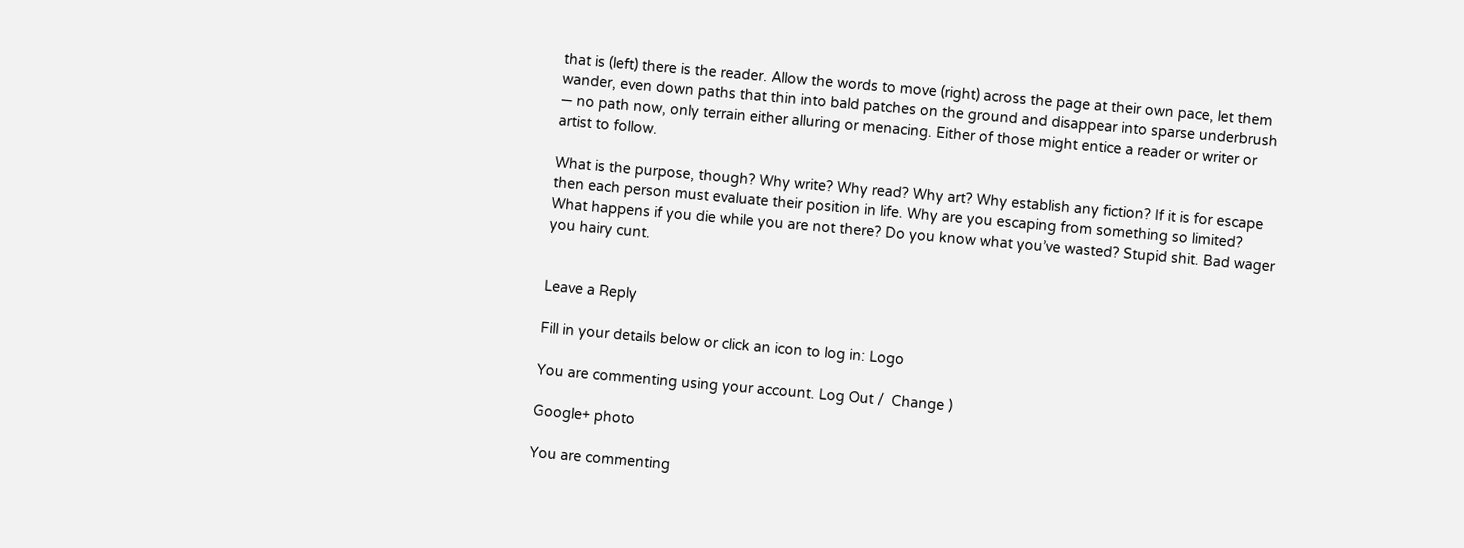that is (left) there is the reader. Allow the words to move (right) across the page at their own pace, let them wander, even down paths that thin into bald patches on the ground and disappear into sparse underbrush — no path now, only terrain either alluring or menacing. Either of those might entice a reader or writer or artist to follow.

What is the purpose, though? Why write? Why read? Why art? Why establish any fiction? If it is for escape then each person must evaluate their position in life. Why are you escaping from something so limited? What happens if you die while you are not there? Do you know what you’ve wasted? Stupid shit. Bad wager you hairy cunt.


Leave a Reply

Fill in your details below or click an icon to log in: Logo

You are commenting using your account. Log Out /  Change )

Google+ photo

You are commenting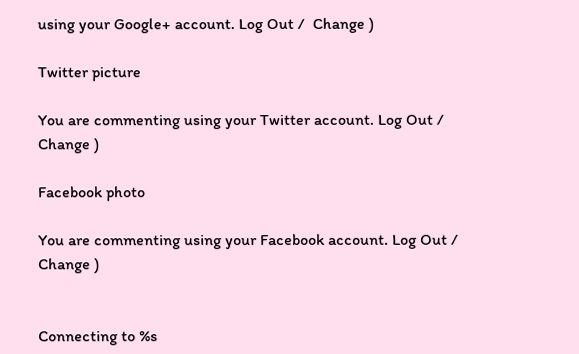using your Google+ account. Log Out /  Change )

Twitter picture

You are commenting using your Twitter account. Log Out /  Change )

Facebook photo

You are commenting using your Facebook account. Log Out /  Change )


Connecting to %s